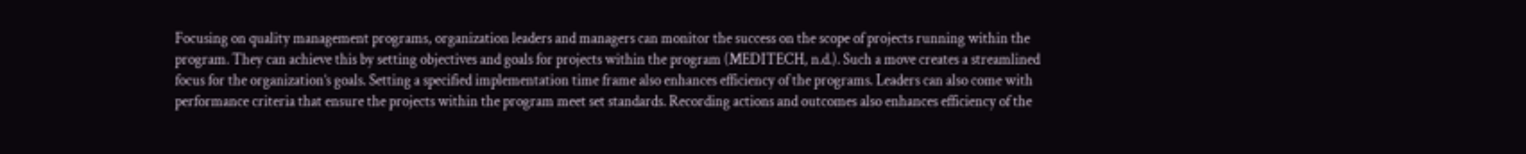Focusing on quality management programs, organization leaders and managers can monitor the success on the scope of projects running within the program. They can achieve this by setting objectives and goals for projects within the program (MEDITECH, n.d.). Such a move creates a streamlined focus for the organization’s goals. Setting a specified implementation time frame also enhances efficiency of the programs. Leaders can also come with performance criteria that ensure the projects within the program meet set standards. Recording actions and outcomes also enhances efficiency of the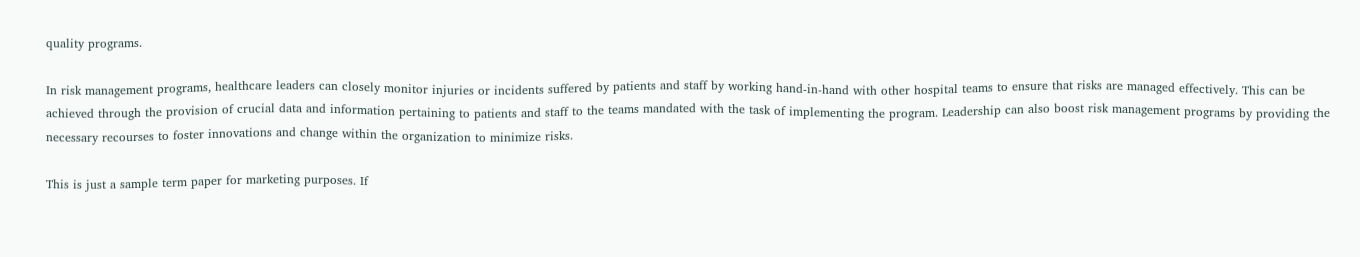quality programs.

In risk management programs, healthcare leaders can closely monitor injuries or incidents suffered by patients and staff by working hand-in-hand with other hospital teams to ensure that risks are managed effectively. This can be achieved through the provision of crucial data and information pertaining to patients and staff to the teams mandated with the task of implementing the program. Leadership can also boost risk management programs by providing the necessary recourses to foster innovations and change within the organization to minimize risks.

This is just a sample term paper for marketing purposes. If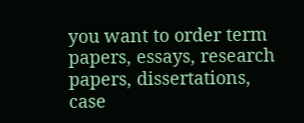you want to order term papers, essays, research papers, dissertations, case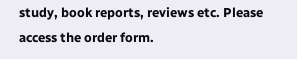study, book reports, reviews etc. Please access the order form.